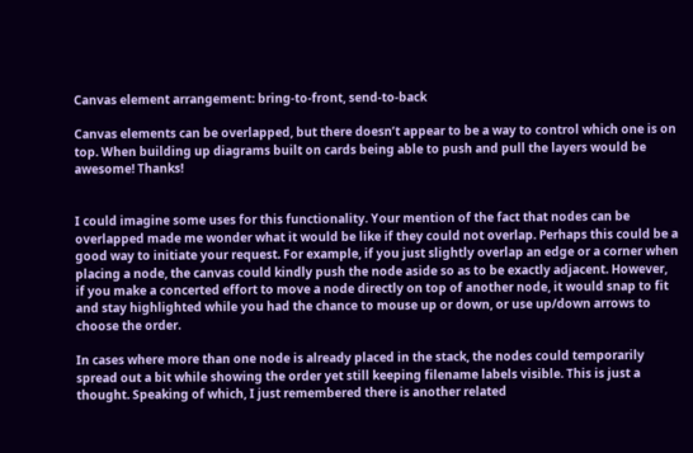Canvas element arrangement: bring-to-front, send-to-back

Canvas elements can be overlapped, but there doesn’t appear to be a way to control which one is on top. When building up diagrams built on cards being able to push and pull the layers would be awesome! Thanks!


I could imagine some uses for this functionality. Your mention of the fact that nodes can be overlapped made me wonder what it would be like if they could not overlap. Perhaps this could be a good way to initiate your request. For example, if you just slightly overlap an edge or a corner when placing a node, the canvas could kindly push the node aside so as to be exactly adjacent. However, if you make a concerted effort to move a node directly on top of another node, it would snap to fit and stay highlighted while you had the chance to mouse up or down, or use up/down arrows to choose the order.

In cases where more than one node is already placed in the stack, the nodes could temporarily spread out a bit while showing the order yet still keeping filename labels visible. This is just a thought. Speaking of which, I just remembered there is another related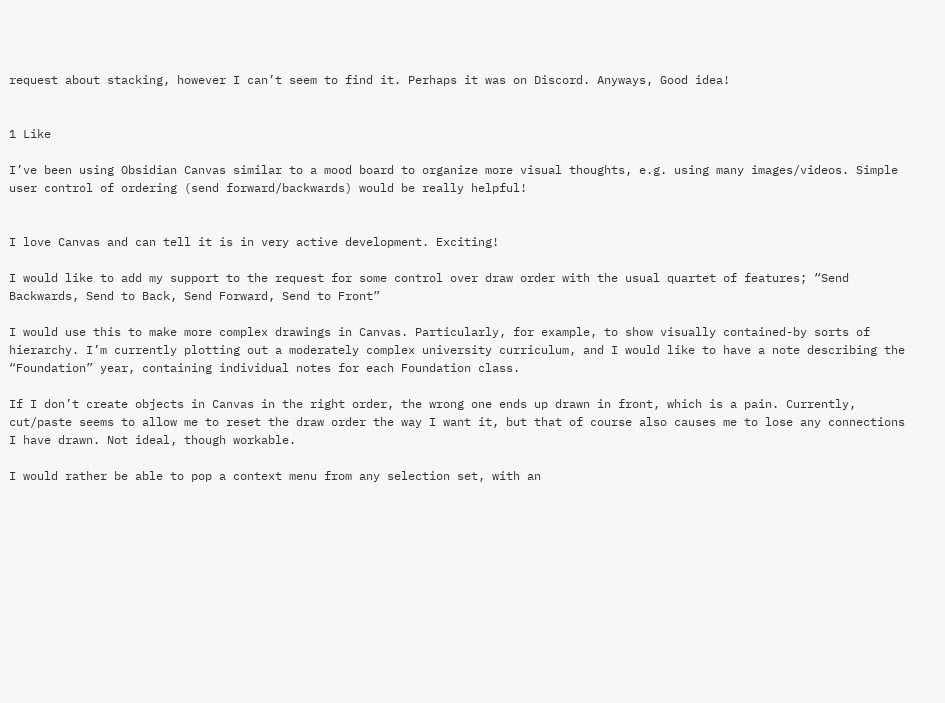request about stacking, however I can’t seem to find it. Perhaps it was on Discord. Anyways, Good idea!


1 Like

I’ve been using Obsidian Canvas similar to a mood board to organize more visual thoughts, e.g. using many images/videos. Simple user control of ordering (send forward/backwards) would be really helpful!


I love Canvas and can tell it is in very active development. Exciting!

I would like to add my support to the request for some control over draw order with the usual quartet of features; “Send Backwards, Send to Back, Send Forward, Send to Front”

I would use this to make more complex drawings in Canvas. Particularly, for example, to show visually contained-by sorts of hierarchy. I’m currently plotting out a moderately complex university curriculum, and I would like to have a note describing the “Foundation” year, containing individual notes for each Foundation class.

If I don’t create objects in Canvas in the right order, the wrong one ends up drawn in front, which is a pain. Currently, cut/paste seems to allow me to reset the draw order the way I want it, but that of course also causes me to lose any connections I have drawn. Not ideal, though workable.

I would rather be able to pop a context menu from any selection set, with an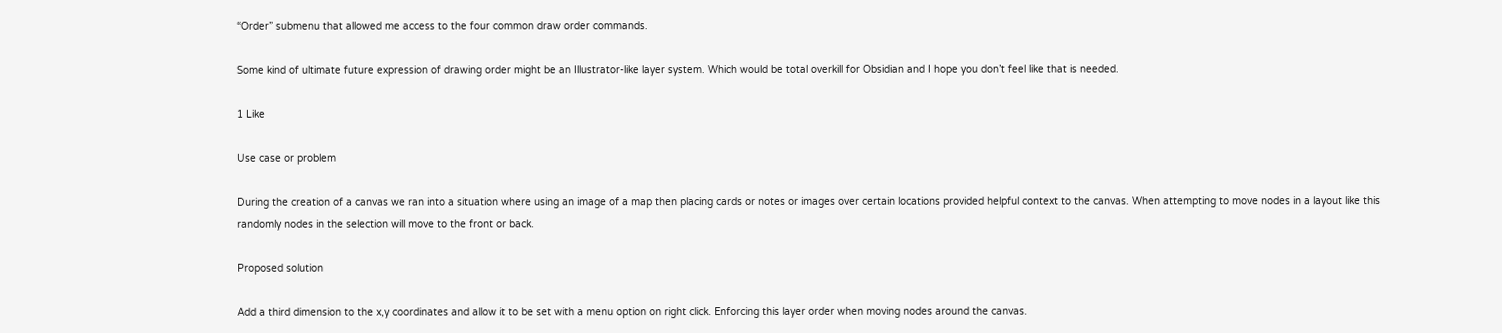“Order” submenu that allowed me access to the four common draw order commands.

Some kind of ultimate future expression of drawing order might be an Illustrator-like layer system. Which would be total overkill for Obsidian and I hope you don’t feel like that is needed.

1 Like

Use case or problem

During the creation of a canvas we ran into a situation where using an image of a map then placing cards or notes or images over certain locations provided helpful context to the canvas. When attempting to move nodes in a layout like this randomly nodes in the selection will move to the front or back.

Proposed solution

Add a third dimension to the x,y coordinates and allow it to be set with a menu option on right click. Enforcing this layer order when moving nodes around the canvas.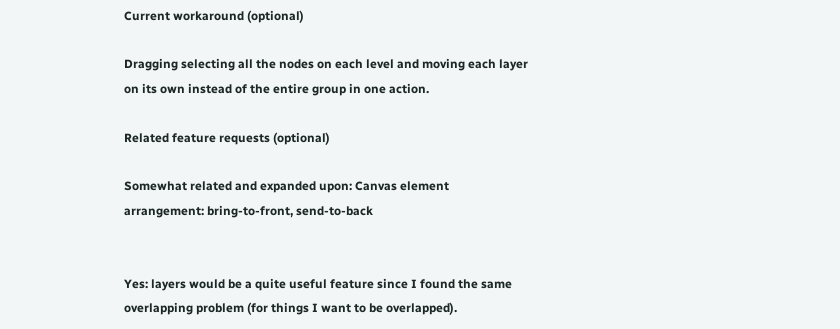Current workaround (optional)

Dragging selecting all the nodes on each level and moving each layer on its own instead of the entire group in one action.

Related feature requests (optional)

Somewhat related and expanded upon: Canvas element arrangement: bring-to-front, send-to-back


Yes: layers would be a quite useful feature since I found the same overlapping problem (for things I want to be overlapped).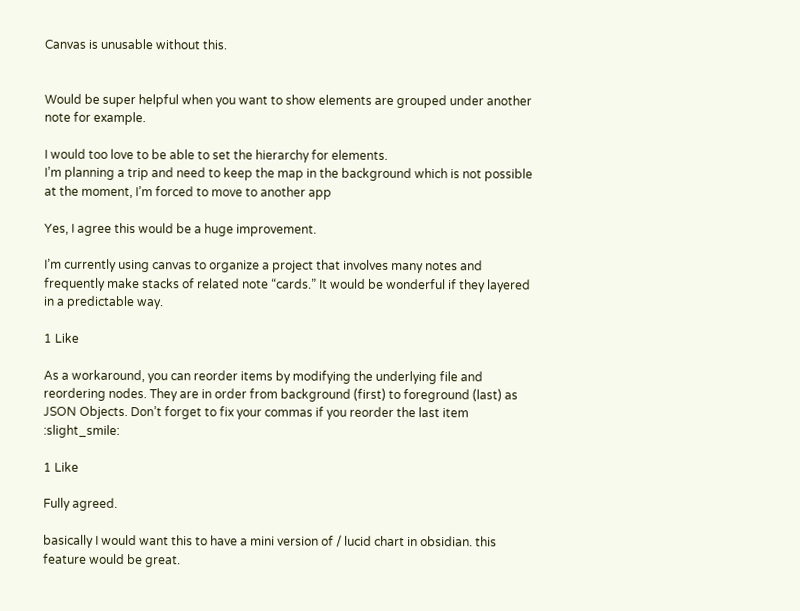Canvas is unusable without this.


Would be super helpful when you want to show elements are grouped under another note for example.

I would too love to be able to set the hierarchy for elements.
I’m planning a trip and need to keep the map in the background which is not possible at the moment, I’m forced to move to another app

Yes, I agree this would be a huge improvement.

I’m currently using canvas to organize a project that involves many notes and frequently make stacks of related note “cards.” It would be wonderful if they layered in a predictable way.

1 Like

As a workaround, you can reorder items by modifying the underlying file and reordering nodes. They are in order from background (first) to foreground (last) as JSON Objects. Don’t forget to fix your commas if you reorder the last item :slight_smile:

1 Like

Fully agreed.

basically I would want this to have a mini version of / lucid chart in obsidian. this feature would be great.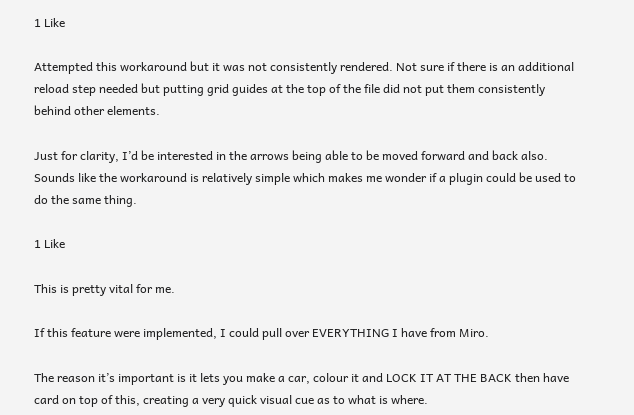1 Like

Attempted this workaround but it was not consistently rendered. Not sure if there is an additional reload step needed but putting grid guides at the top of the file did not put them consistently behind other elements.

Just for clarity, I’d be interested in the arrows being able to be moved forward and back also. Sounds like the workaround is relatively simple which makes me wonder if a plugin could be used to do the same thing.

1 Like

This is pretty vital for me.

If this feature were implemented, I could pull over EVERYTHING I have from Miro.

The reason it’s important is it lets you make a car, colour it and LOCK IT AT THE BACK then have card on top of this, creating a very quick visual cue as to what is where.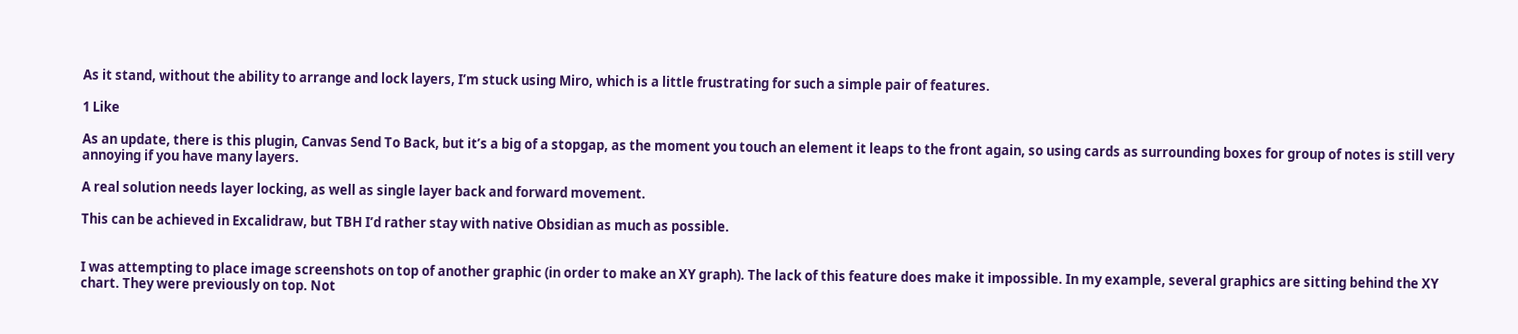As it stand, without the ability to arrange and lock layers, I’m stuck using Miro, which is a little frustrating for such a simple pair of features.

1 Like

As an update, there is this plugin, Canvas Send To Back, but it’s a big of a stopgap, as the moment you touch an element it leaps to the front again, so using cards as surrounding boxes for group of notes is still very annoying if you have many layers.

A real solution needs layer locking, as well as single layer back and forward movement.

This can be achieved in Excalidraw, but TBH I’d rather stay with native Obsidian as much as possible.


I was attempting to place image screenshots on top of another graphic (in order to make an XY graph). The lack of this feature does make it impossible. In my example, several graphics are sitting behind the XY chart. They were previously on top. Not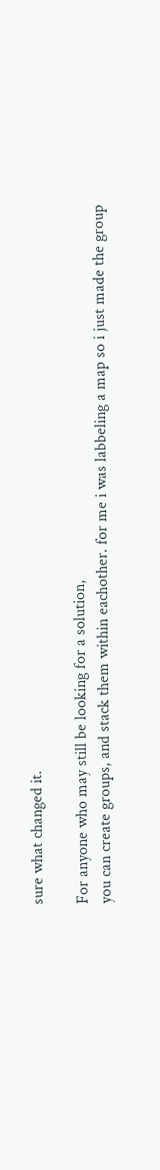sure what changed it.

For anyone who may still be looking for a solution,
you can create groups, and stack them within eachother. for me i was labbeling a map so i just made the group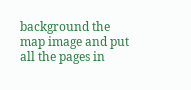background the map image and put all the pages in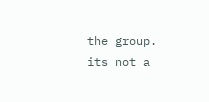the group. its not a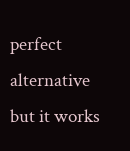perfect alternative but it works